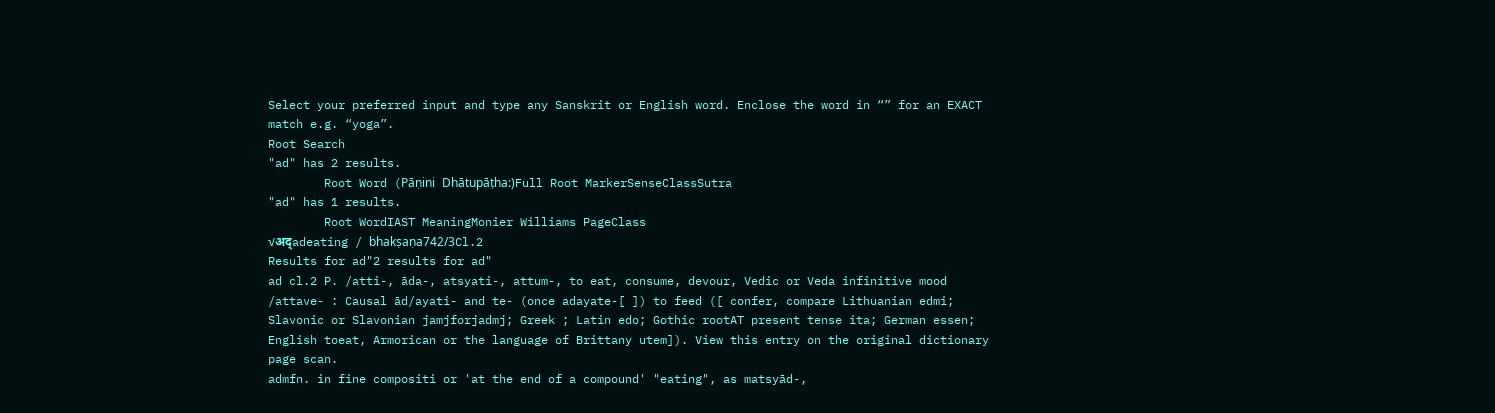Select your preferred input and type any Sanskrit or English word. Enclose the word in “” for an EXACT match e.g. “yoga”.
Root Search
"ad" has 2 results.
        Root Word (Pāṇini Dhātupāṭha:)Full Root MarkerSenseClassSutra
"ad" has 1 results.
        Root WordIAST MeaningMonier Williams PageClass
√अद्adeating / bhakṣaṇa742/3Cl.2
Results for ad"2 results for ad"
ad cl.2 P. /atti-, āda-, atsyati-, attum-, to eat, consume, devour, Vedic or Veda infinitive mood /attave- : Causal ād/ayati- and te- (once adayate-[ ]) to feed ([ confer, compare Lithuanian edmi; Slavonic or Slavonian jamjforjadmj; Greek ; Latin edo; Gothic rootAT present tense ita; German essen; English toeat, Armorican or the language of Brittany utem]). View this entry on the original dictionary page scan.
admfn. in fine compositi or 'at the end of a compound' "eating", as matsyād-,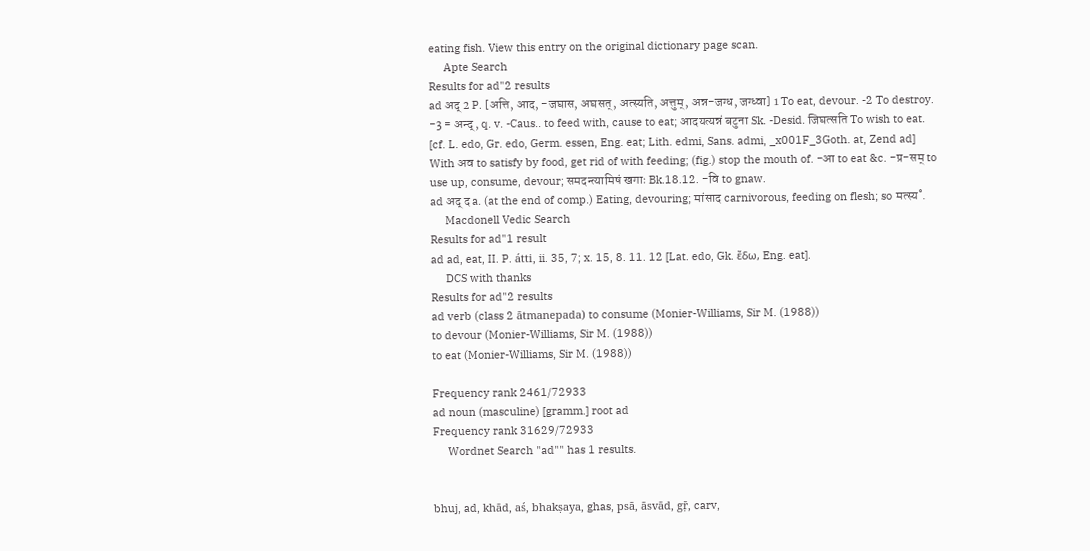eating fish. View this entry on the original dictionary page scan.
     Apte Search
Results for ad"2 results
ad अद् 2 P. [अत्ति, आद, -जघास, अघसत्, अत्स्यति, अत्तुम्, अन्न-जग्ध, जग्ध्वा] 1 To eat, devour. -2 To destroy. -3 = अन्द्, q. v. -Caus.. to feed with, cause to eat; आदयत्यन्नं बटुना Sk. -Desid. जिघत्सति To wish to eat. [cf. L. edo, Gr. edo, Germ. essen, Eng. eat; Lith. edmi, Sans. admi, _x001F_3Goth. at, Zend ad] With अव to satisfy by food, get rid of with feeding; (fig.) stop the mouth of. -आ to eat &c. -प्र-सम् to use up, consume, devour; समदन्त्यामिषं खगाः Bk.18.12. -वि to gnaw.
ad अद् द a. (at the end of comp.) Eating, devouring; मांसाद carnivorous, feeding on flesh; so मत्स्य˚.
     Macdonell Vedic Search
Results for ad"1 result
ad ad, eat, II. P. átti, ii. 35, 7; x. 15, 8. 11. 12 [Lat. edo, Gk. ἔδω, Eng. eat].
     DCS with thanks
Results for ad"2 results
ad verb (class 2 ātmanepada) to consume (Monier-Williams, Sir M. (1988))
to devour (Monier-Williams, Sir M. (1988))
to eat (Monier-Williams, Sir M. (1988))

Frequency rank 2461/72933
ad noun (masculine) [gramm.] root ad
Frequency rank 31629/72933
     Wordnet Search "ad"" has 1 results.


bhuj, ad, khād, aś, bhakṣaya, ghas, psā, āsvād, gṝ, carv,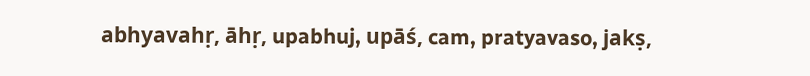abhyavahṛ, āhṛ, upabhuj, upāś, cam, pratyavaso, jakṣ,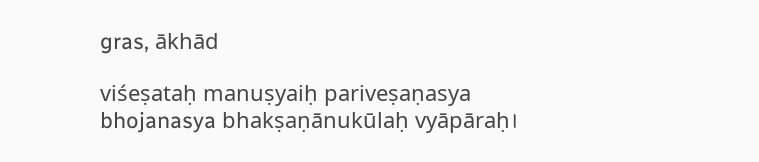gras, ākhād

viśeṣataḥ manuṣyaiḥ pariveṣaṇasya bhojanasya bhakṣaṇānukūlaḥ vyāpāraḥ।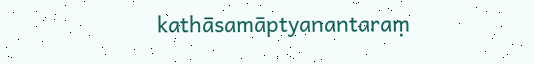kathāsamāptyanantaraṃ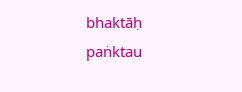bhaktāḥ paṅktau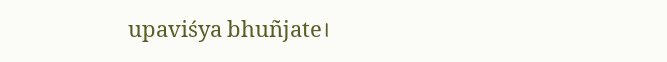upaviśya bhuñjate।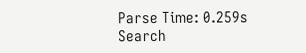Parse Time: 0.259s Search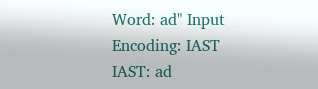Word: ad" Input Encoding: IAST IAST: ad